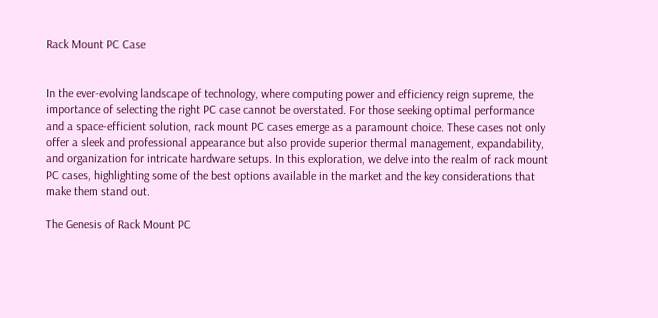Rack Mount PC Case


In the ever-evolving landscape of technology, where computing power and efficiency reign supreme, the importance of selecting the right PC case cannot be overstated. For those seeking optimal performance and a space-efficient solution, rack mount PC cases emerge as a paramount choice. These cases not only offer a sleek and professional appearance but also provide superior thermal management, expandability, and organization for intricate hardware setups. In this exploration, we delve into the realm of rack mount PC cases, highlighting some of the best options available in the market and the key considerations that make them stand out.

The Genesis of Rack Mount PC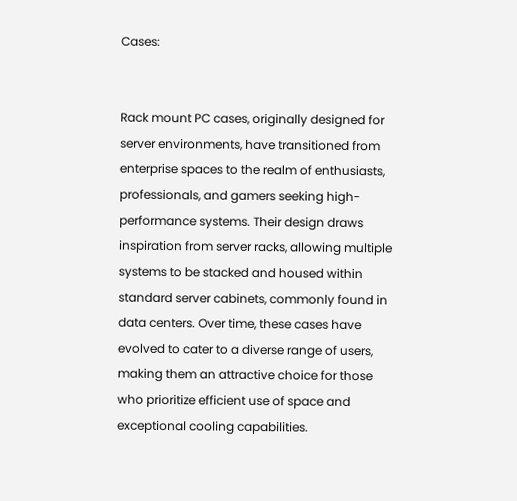Cases:


Rack mount PC cases, originally designed for server environments, have transitioned from enterprise spaces to the realm of enthusiasts, professionals, and gamers seeking high-performance systems. Their design draws inspiration from server racks, allowing multiple systems to be stacked and housed within standard server cabinets, commonly found in data centers. Over time, these cases have evolved to cater to a diverse range of users, making them an attractive choice for those who prioritize efficient use of space and exceptional cooling capabilities.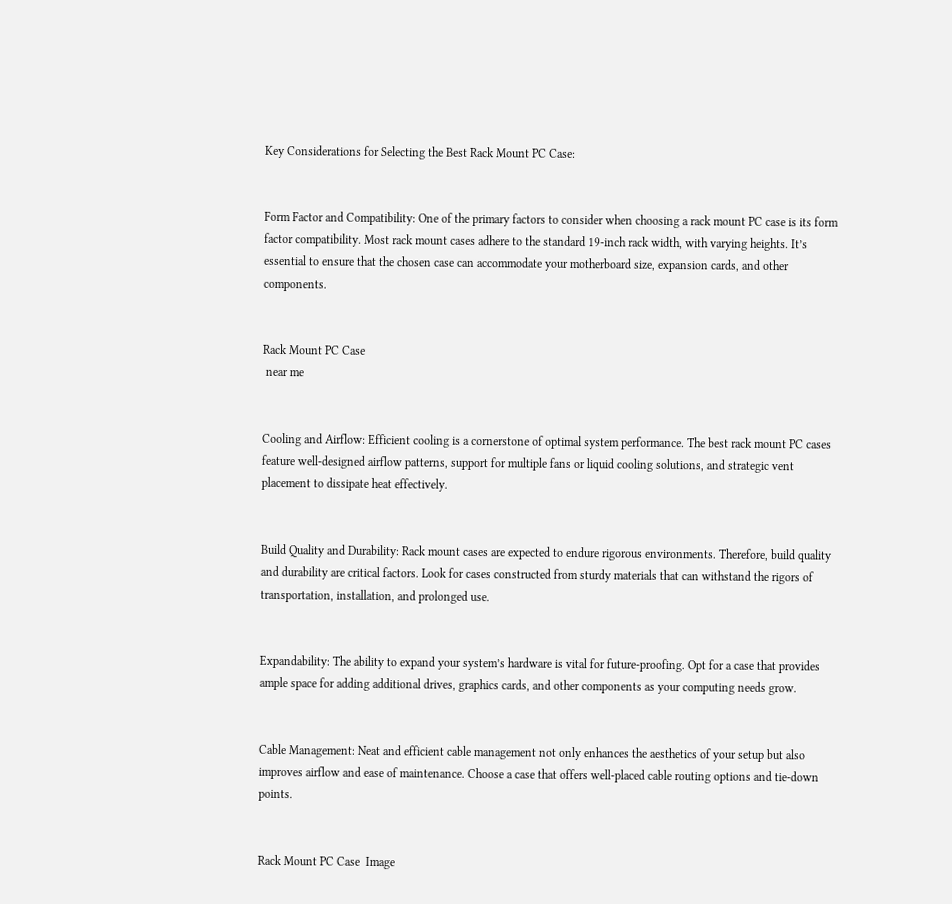Key Considerations for Selecting the Best Rack Mount PC Case:


Form Factor and Compatibility: One of the primary factors to consider when choosing a rack mount PC case is its form factor compatibility. Most rack mount cases adhere to the standard 19-inch rack width, with varying heights. It’s essential to ensure that the chosen case can accommodate your motherboard size, expansion cards, and other components.


Rack Mount PC Case
 near me


Cooling and Airflow: Efficient cooling is a cornerstone of optimal system performance. The best rack mount PC cases feature well-designed airflow patterns, support for multiple fans or liquid cooling solutions, and strategic vent placement to dissipate heat effectively.


Build Quality and Durability: Rack mount cases are expected to endure rigorous environments. Therefore, build quality and durability are critical factors. Look for cases constructed from sturdy materials that can withstand the rigors of transportation, installation, and prolonged use.


Expandability: The ability to expand your system’s hardware is vital for future-proofing. Opt for a case that provides ample space for adding additional drives, graphics cards, and other components as your computing needs grow.


Cable Management: Neat and efficient cable management not only enhances the aesthetics of your setup but also improves airflow and ease of maintenance. Choose a case that offers well-placed cable routing options and tie-down points.


Rack Mount PC Case  Image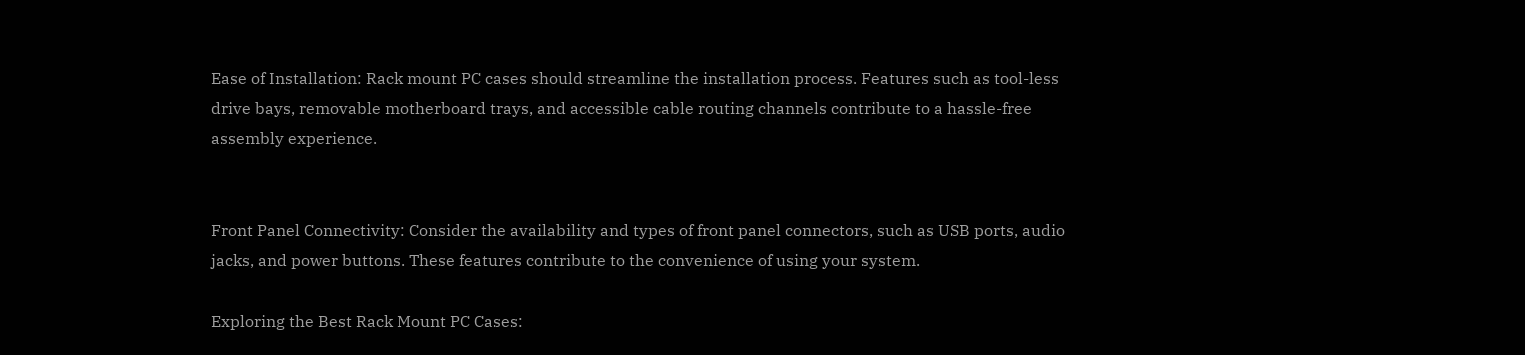Ease of Installation: Rack mount PC cases should streamline the installation process. Features such as tool-less drive bays, removable motherboard trays, and accessible cable routing channels contribute to a hassle-free assembly experience.


Front Panel Connectivity: Consider the availability and types of front panel connectors, such as USB ports, audio jacks, and power buttons. These features contribute to the convenience of using your system.

Exploring the Best Rack Mount PC Cases: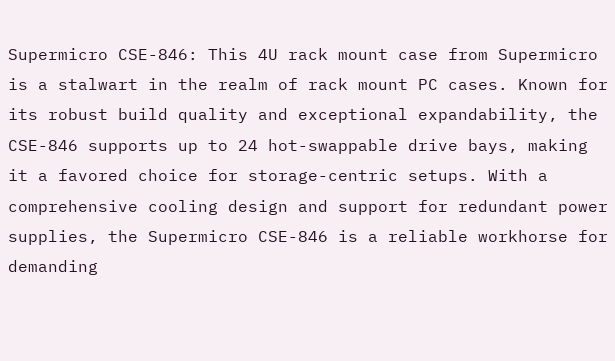Supermicro CSE-846: This 4U rack mount case from Supermicro is a stalwart in the realm of rack mount PC cases. Known for its robust build quality and exceptional expandability, the CSE-846 supports up to 24 hot-swappable drive bays, making it a favored choice for storage-centric setups. With a comprehensive cooling design and support for redundant power supplies, the Supermicro CSE-846 is a reliable workhorse for demanding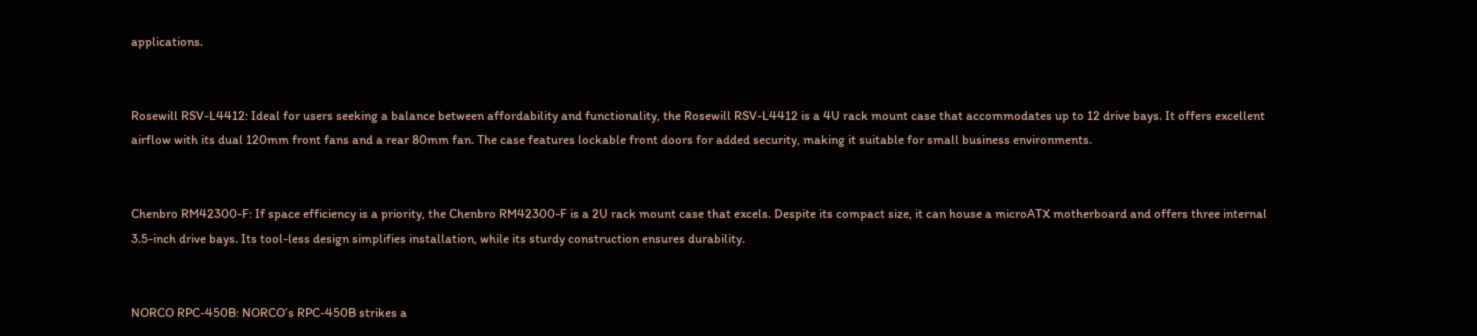applications.


Rosewill RSV-L4412: Ideal for users seeking a balance between affordability and functionality, the Rosewill RSV-L4412 is a 4U rack mount case that accommodates up to 12 drive bays. It offers excellent airflow with its dual 120mm front fans and a rear 80mm fan. The case features lockable front doors for added security, making it suitable for small business environments.


Chenbro RM42300-F: If space efficiency is a priority, the Chenbro RM42300-F is a 2U rack mount case that excels. Despite its compact size, it can house a microATX motherboard and offers three internal 3.5-inch drive bays. Its tool-less design simplifies installation, while its sturdy construction ensures durability.


NORCO RPC-450B: NORCO’s RPC-450B strikes a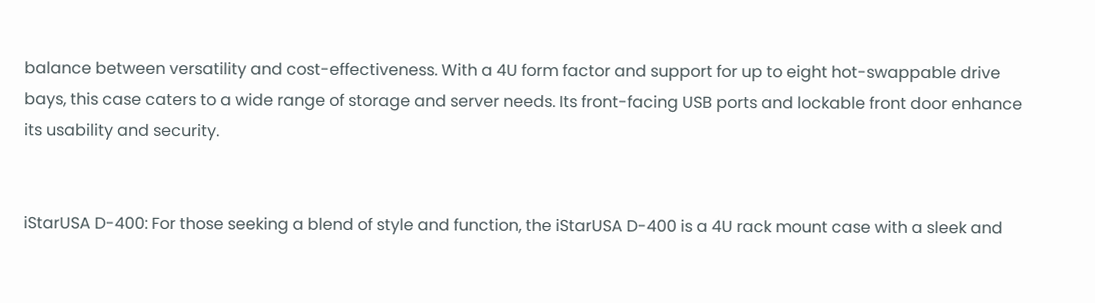balance between versatility and cost-effectiveness. With a 4U form factor and support for up to eight hot-swappable drive bays, this case caters to a wide range of storage and server needs. Its front-facing USB ports and lockable front door enhance its usability and security.


iStarUSA D-400: For those seeking a blend of style and function, the iStarUSA D-400 is a 4U rack mount case with a sleek and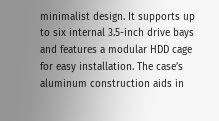minimalist design. It supports up to six internal 3.5-inch drive bays and features a modular HDD cage for easy installation. The case’s aluminum construction aids in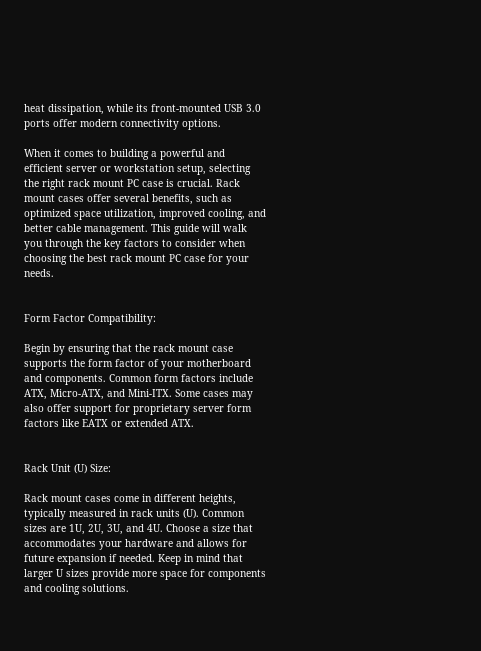heat dissipation, while its front-mounted USB 3.0 ports offer modern connectivity options.

When it comes to building a powerful and efficient server or workstation setup, selecting the right rack mount PC case is crucial. Rack mount cases offer several benefits, such as optimized space utilization, improved cooling, and better cable management. This guide will walk you through the key factors to consider when choosing the best rack mount PC case for your needs.


Form Factor Compatibility:

Begin by ensuring that the rack mount case supports the form factor of your motherboard and components. Common form factors include ATX, Micro-ATX, and Mini-ITX. Some cases may also offer support for proprietary server form factors like EATX or extended ATX.


Rack Unit (U) Size:

Rack mount cases come in different heights, typically measured in rack units (U). Common sizes are 1U, 2U, 3U, and 4U. Choose a size that accommodates your hardware and allows for future expansion if needed. Keep in mind that larger U sizes provide more space for components and cooling solutions.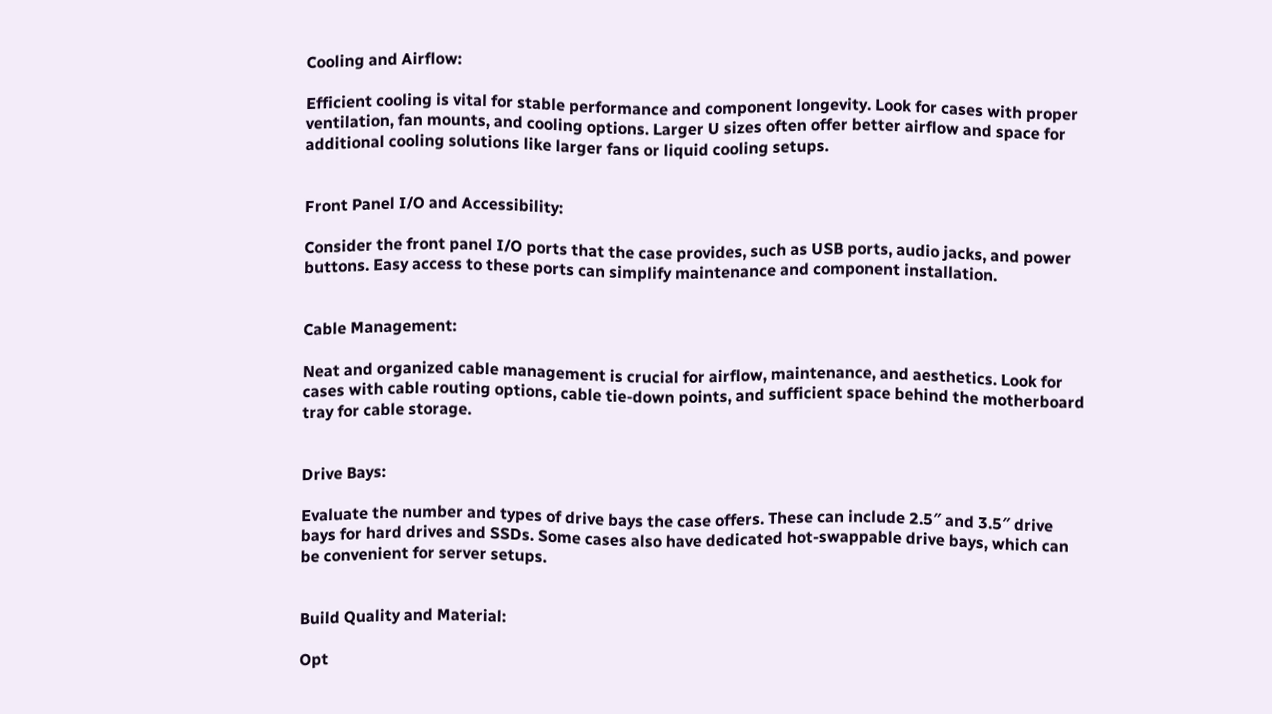Cooling and Airflow:

Efficient cooling is vital for stable performance and component longevity. Look for cases with proper ventilation, fan mounts, and cooling options. Larger U sizes often offer better airflow and space for additional cooling solutions like larger fans or liquid cooling setups.


Front Panel I/O and Accessibility:

Consider the front panel I/O ports that the case provides, such as USB ports, audio jacks, and power buttons. Easy access to these ports can simplify maintenance and component installation.


Cable Management:

Neat and organized cable management is crucial for airflow, maintenance, and aesthetics. Look for cases with cable routing options, cable tie-down points, and sufficient space behind the motherboard tray for cable storage.


Drive Bays:

Evaluate the number and types of drive bays the case offers. These can include 2.5″ and 3.5″ drive bays for hard drives and SSDs. Some cases also have dedicated hot-swappable drive bays, which can be convenient for server setups.


Build Quality and Material:

Opt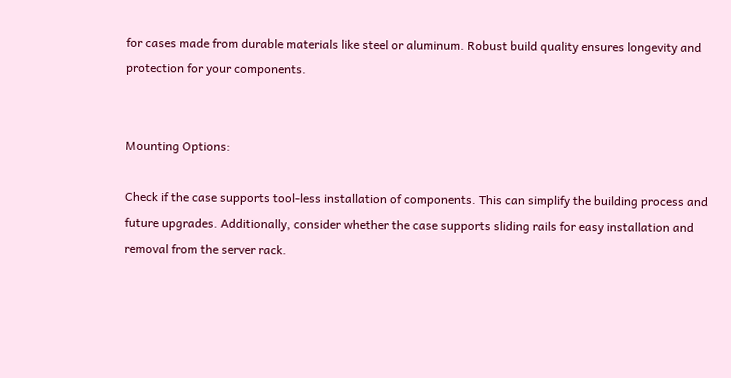for cases made from durable materials like steel or aluminum. Robust build quality ensures longevity and protection for your components.


Mounting Options:

Check if the case supports tool-less installation of components. This can simplify the building process and future upgrades. Additionally, consider whether the case supports sliding rails for easy installation and removal from the server rack.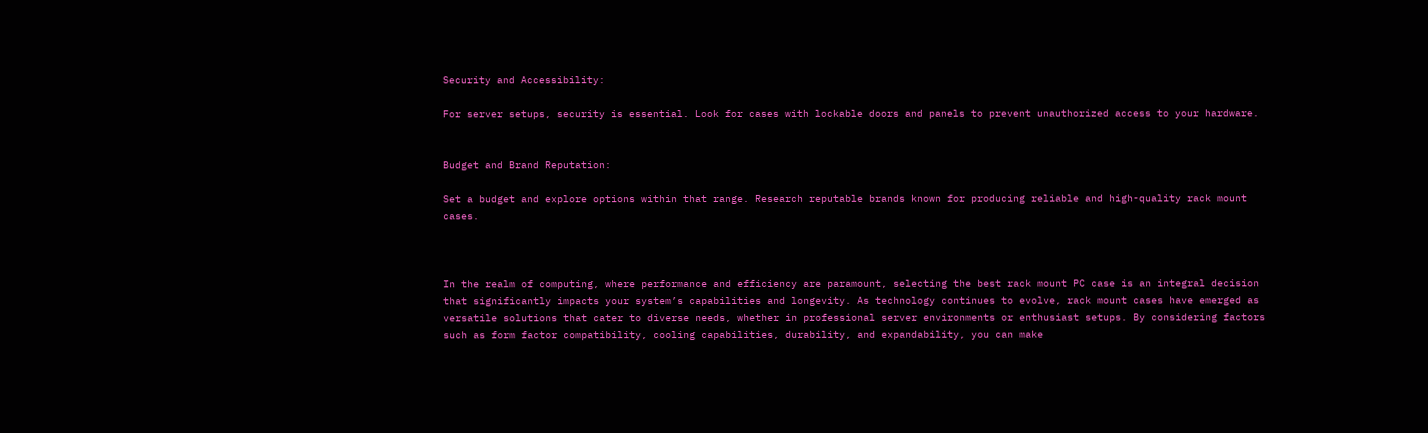Security and Accessibility:

For server setups, security is essential. Look for cases with lockable doors and panels to prevent unauthorized access to your hardware.


Budget and Brand Reputation:

Set a budget and explore options within that range. Research reputable brands known for producing reliable and high-quality rack mount cases.



In the realm of computing, where performance and efficiency are paramount, selecting the best rack mount PC case is an integral decision that significantly impacts your system’s capabilities and longevity. As technology continues to evolve, rack mount cases have emerged as versatile solutions that cater to diverse needs, whether in professional server environments or enthusiast setups. By considering factors such as form factor compatibility, cooling capabilities, durability, and expandability, you can make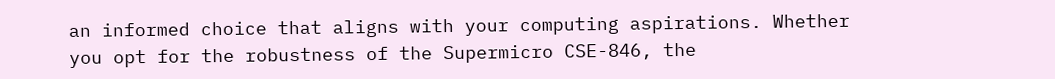an informed choice that aligns with your computing aspirations. Whether you opt for the robustness of the Supermicro CSE-846, the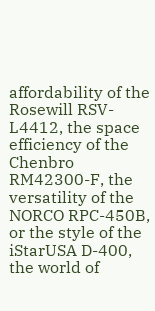affordability of the Rosewill RSV-L4412, the space efficiency of the Chenbro RM42300-F, the versatility of the NORCO RPC-450B, or the style of the iStarUSA D-400, the world of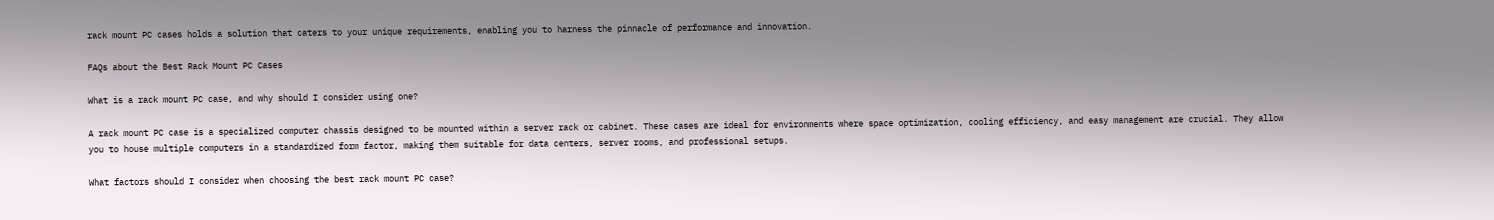rack mount PC cases holds a solution that caters to your unique requirements, enabling you to harness the pinnacle of performance and innovation.

FAQs about the Best Rack Mount PC Cases

What is a rack mount PC case, and why should I consider using one?

A rack mount PC case is a specialized computer chassis designed to be mounted within a server rack or cabinet. These cases are ideal for environments where space optimization, cooling efficiency, and easy management are crucial. They allow you to house multiple computers in a standardized form factor, making them suitable for data centers, server rooms, and professional setups.

What factors should I consider when choosing the best rack mount PC case?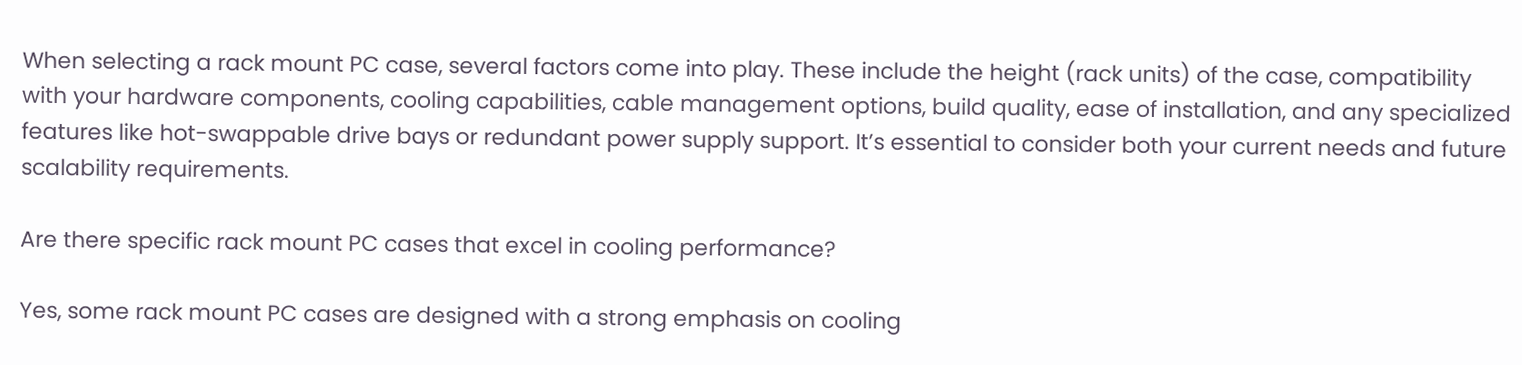When selecting a rack mount PC case, several factors come into play. These include the height (rack units) of the case, compatibility with your hardware components, cooling capabilities, cable management options, build quality, ease of installation, and any specialized features like hot-swappable drive bays or redundant power supply support. It’s essential to consider both your current needs and future scalability requirements.

Are there specific rack mount PC cases that excel in cooling performance?

Yes, some rack mount PC cases are designed with a strong emphasis on cooling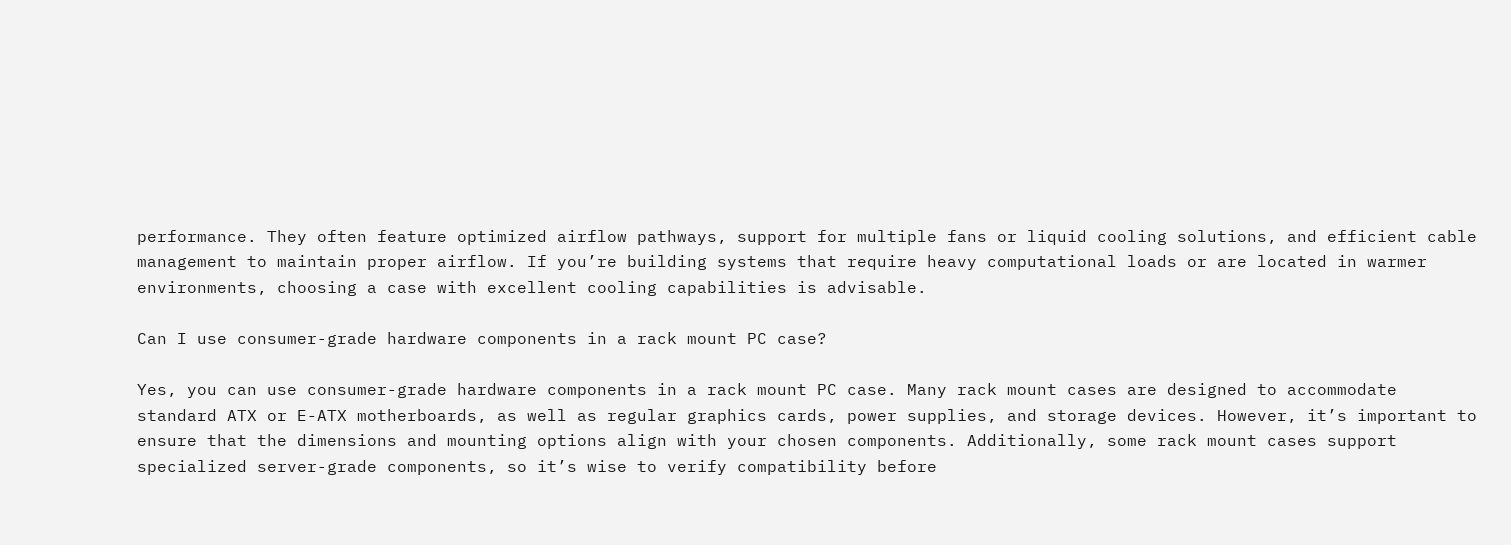performance. They often feature optimized airflow pathways, support for multiple fans or liquid cooling solutions, and efficient cable management to maintain proper airflow. If you’re building systems that require heavy computational loads or are located in warmer environments, choosing a case with excellent cooling capabilities is advisable.

Can I use consumer-grade hardware components in a rack mount PC case?

Yes, you can use consumer-grade hardware components in a rack mount PC case. Many rack mount cases are designed to accommodate standard ATX or E-ATX motherboards, as well as regular graphics cards, power supplies, and storage devices. However, it’s important to ensure that the dimensions and mounting options align with your chosen components. Additionally, some rack mount cases support specialized server-grade components, so it’s wise to verify compatibility before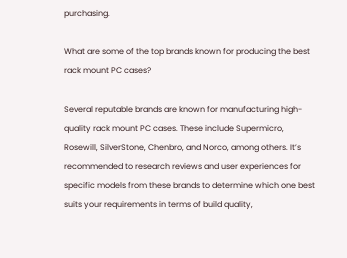purchasing.

What are some of the top brands known for producing the best rack mount PC cases?

Several reputable brands are known for manufacturing high-quality rack mount PC cases. These include Supermicro, Rosewill, SilverStone, Chenbro, and Norco, among others. It’s recommended to research reviews and user experiences for specific models from these brands to determine which one best suits your requirements in terms of build quality,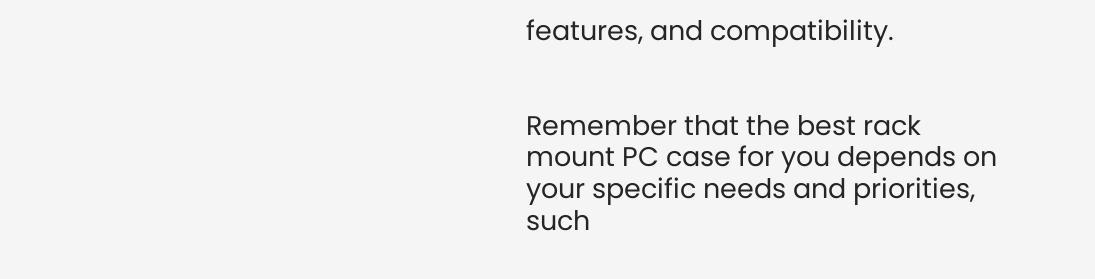features, and compatibility.


Remember that the best rack mount PC case for you depends on your specific needs and priorities, such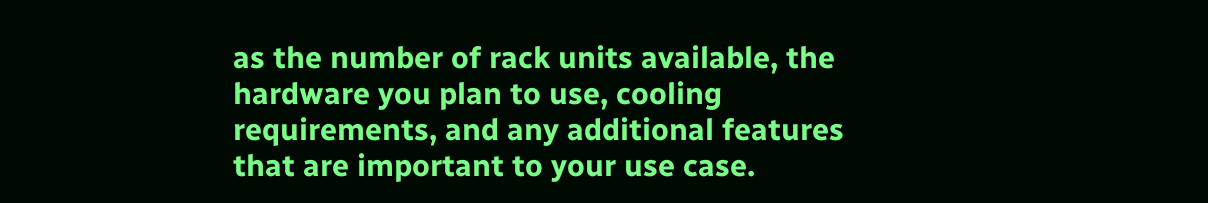as the number of rack units available, the hardware you plan to use, cooling requirements, and any additional features that are important to your use case.